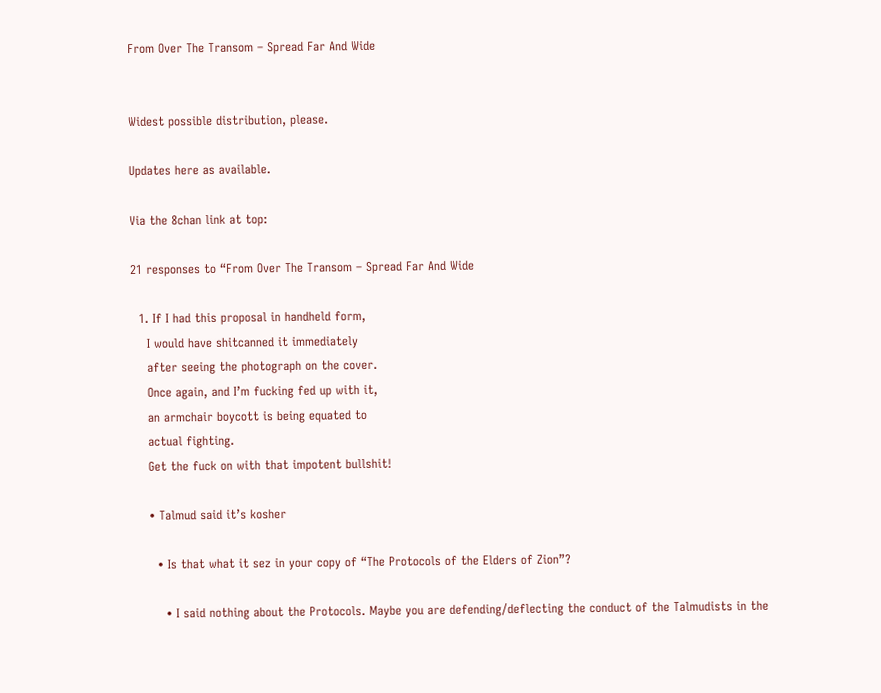From Over The Transom – Spread Far And Wide


Widest possible distribution, please.

Updates here as available.

Via the 8chan link at top:

21 responses to “From Over The Transom – Spread Far And Wide

  1. If I had this proposal in handheld form,
    I would have shitcanned it immediately
    after seeing the photograph on the cover.
    Once again, and I’m fucking fed up with it,
    an armchair boycott is being equated to
    actual fighting.
    Get the fuck on with that impotent bullshit!

    • Talmud said it’s kosher

      • Is that what it sez in your copy of “The Protocols of the Elders of Zion”?

        • I said nothing about the Protocols. Maybe you are defending/deflecting the conduct of the Talmudists in the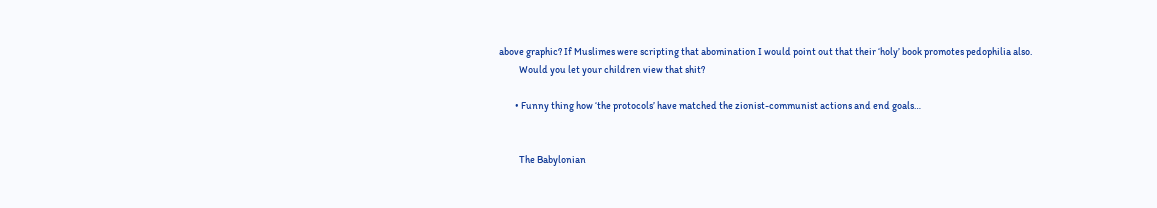above graphic? If Muslimes were scripting that abomination I would point out that their ‘holy’ book promotes pedophilia also.
          Would you let your children view that shit?

        • Funny thing how ‘the protocols’ have matched the zionist-communist actions and end goals…


          The Babylonian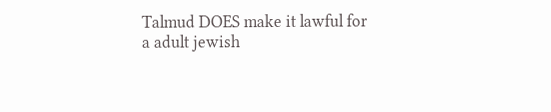Talmud DOES make it lawful for a adult jewish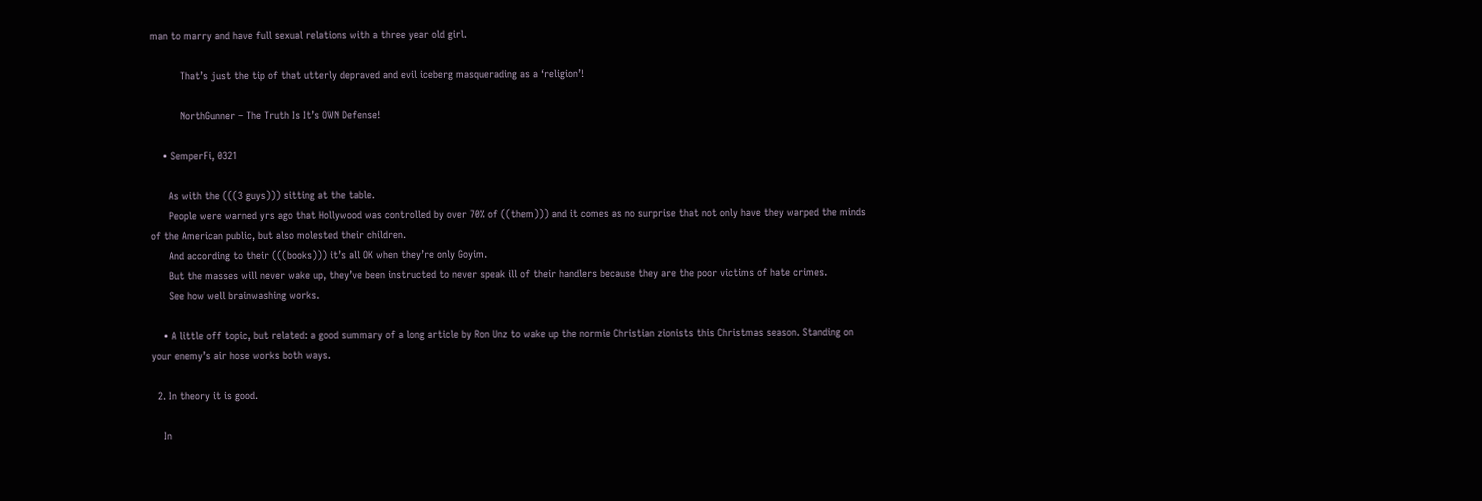man to marry and have full sexual relations with a three year old girl.

          That’s just the tip of that utterly depraved and evil iceberg masquerading as a ‘religion’!

          NorthGunner – The Truth Is It’s OWN Defense!

    • SemperFi, 0321

      As with the (((3 guys))) sitting at the table.
      People were warned yrs ago that Hollywood was controlled by over 70% of ((them))) and it comes as no surprise that not only have they warped the minds of the American public, but also molested their children.
      And according to their (((books))) it’s all OK when they’re only Goyim.
      But the masses will never wake up, they’ve been instructed to never speak ill of their handlers because they are the poor victims of hate crimes.
      See how well brainwashing works.

    • A little off topic, but related: a good summary of a long article by Ron Unz to wake up the normie Christian zionists this Christmas season. Standing on your enemy’s air hose works both ways.

  2. In theory it is good.

    In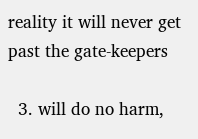reality it will never get past the gate-keepers

  3. will do no harm,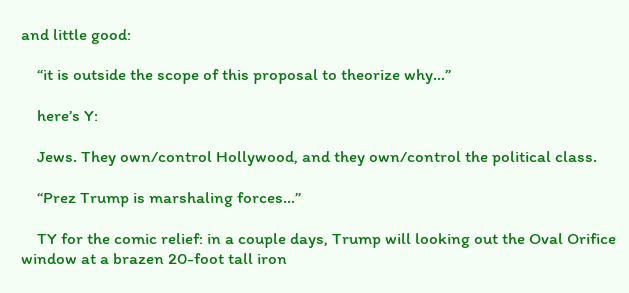and little good:

    “it is outside the scope of this proposal to theorize why…”

    here’s Y:

    Jews. They own/control Hollywood, and they own/control the political class.

    “Prez Trump is marshaling forces…”

    TY for the comic relief: in a couple days, Trump will looking out the Oval Orifice window at a brazen 20-foot tall iron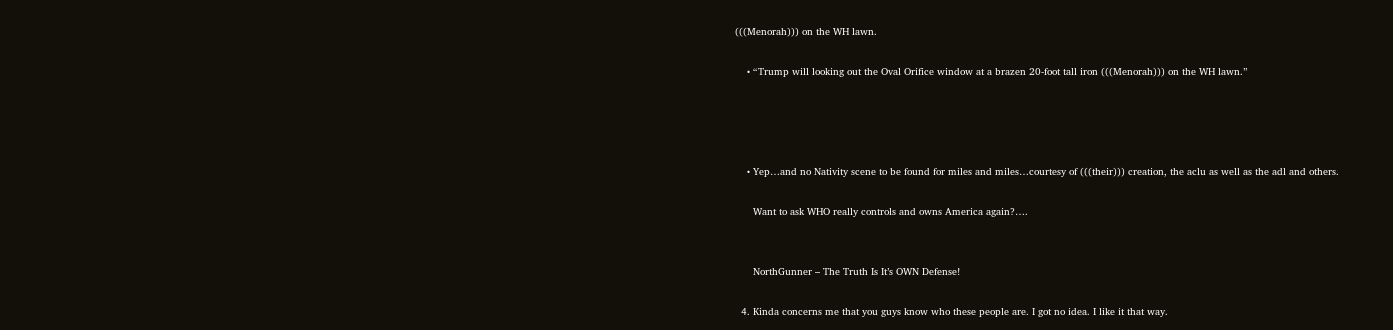(((Menorah))) on the WH lawn.

    • “Trump will looking out the Oval Orifice window at a brazen 20-foot tall iron (((Menorah))) on the WH lawn.”




    • Yep…and no Nativity scene to be found for miles and miles…courtesy of (((their))) creation, the aclu as well as the adl and others.

      Want to ask WHO really controls and owns America again?….


      NorthGunner – The Truth Is It’s OWN Defense!

  4. Kinda concerns me that you guys know who these people are. I got no idea. I like it that way.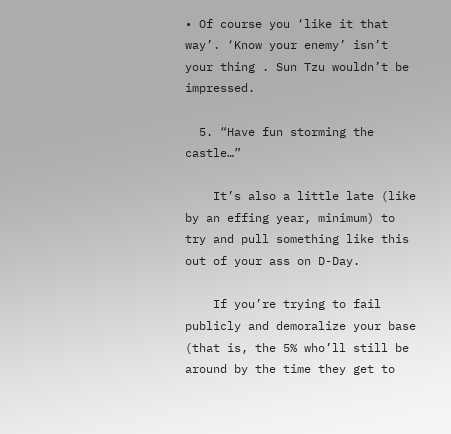• Of course you ‘like it that way’. ‘Know your enemy’ isn’t your thing . Sun Tzu wouldn’t be impressed.

  5. “Have fun storming the castle…”

    It’s also a little late (like by an effing year, minimum) to try and pull something like this out of your ass on D-Day.

    If you’re trying to fail publicly and demoralize your base (that is, the 5% who’ll still be around by the time they get to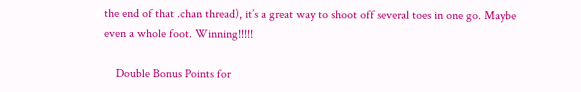the end of that .chan thread), it’s a great way to shoot off several toes in one go. Maybe even a whole foot. Winning!!!!!

    Double Bonus Points for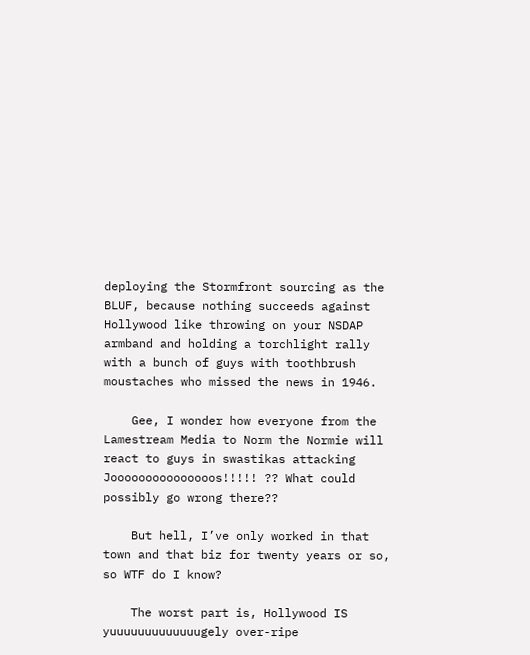deploying the Stormfront sourcing as the BLUF, because nothing succeeds against Hollywood like throwing on your NSDAP armband and holding a torchlight rally with a bunch of guys with toothbrush moustaches who missed the news in 1946.

    Gee, I wonder how everyone from the Lamestream Media to Norm the Normie will react to guys in swastikas attacking Jooooooooooooooos!!!!! ?? What could possibly go wrong there??

    But hell, I’ve only worked in that town and that biz for twenty years or so, so WTF do I know?

    The worst part is, Hollywood IS yuuuuuuuuuuuuugely over-ripe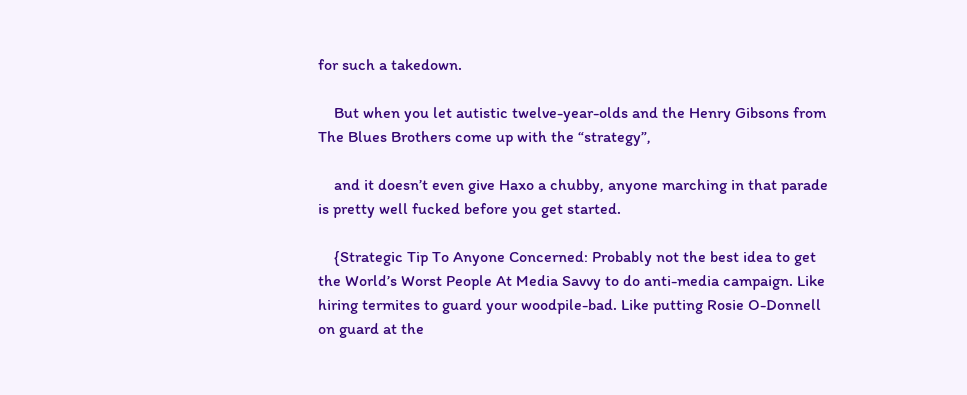for such a takedown.

    But when you let autistic twelve-year-olds and the Henry Gibsons from The Blues Brothers come up with the “strategy”,

    and it doesn’t even give Haxo a chubby, anyone marching in that parade is pretty well fucked before you get started.

    {Strategic Tip To Anyone Concerned: Probably not the best idea to get the World’s Worst People At Media Savvy to do anti-media campaign. Like hiring termites to guard your woodpile-bad. Like putting Rosie O-Donnell on guard at the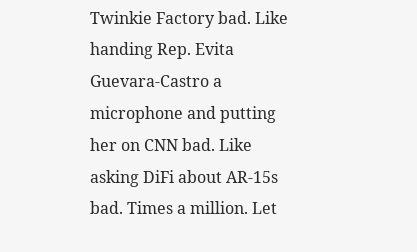Twinkie Factory bad. Like handing Rep. Evita Guevara-Castro a microphone and putting her on CNN bad. Like asking DiFi about AR-15s bad. Times a million. Let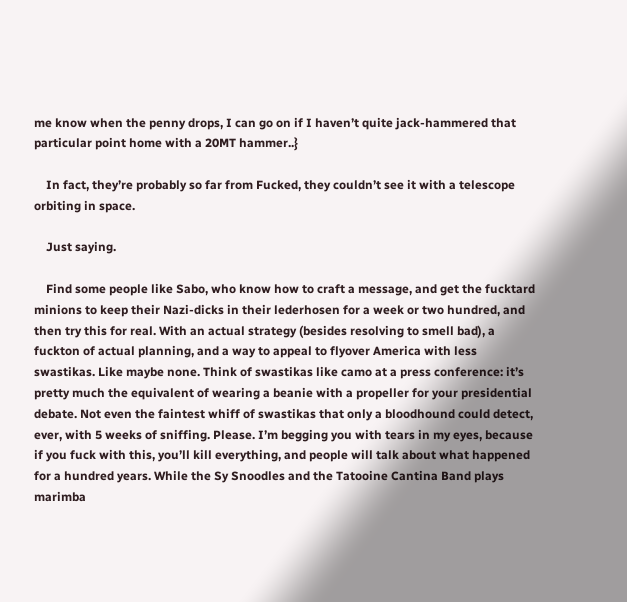me know when the penny drops, I can go on if I haven’t quite jack-hammered that particular point home with a 20MT hammer..}

    In fact, they’re probably so far from Fucked, they couldn’t see it with a telescope orbiting in space.

    Just saying.

    Find some people like Sabo, who know how to craft a message, and get the fucktard minions to keep their Nazi-dicks in their lederhosen for a week or two hundred, and then try this for real. With an actual strategy (besides resolving to smell bad), a fuckton of actual planning, and a way to appeal to flyover America with less swastikas. Like maybe none. Think of swastikas like camo at a press conference: it’s pretty much the equivalent of wearing a beanie with a propeller for your presidential debate. Not even the faintest whiff of swastikas that only a bloodhound could detect, ever, with 5 weeks of sniffing. Please. I’m begging you with tears in my eyes, because if you fuck with this, you’ll kill everything, and people will talk about what happened for a hundred years. While the Sy Snoodles and the Tatooine Cantina Band plays marimba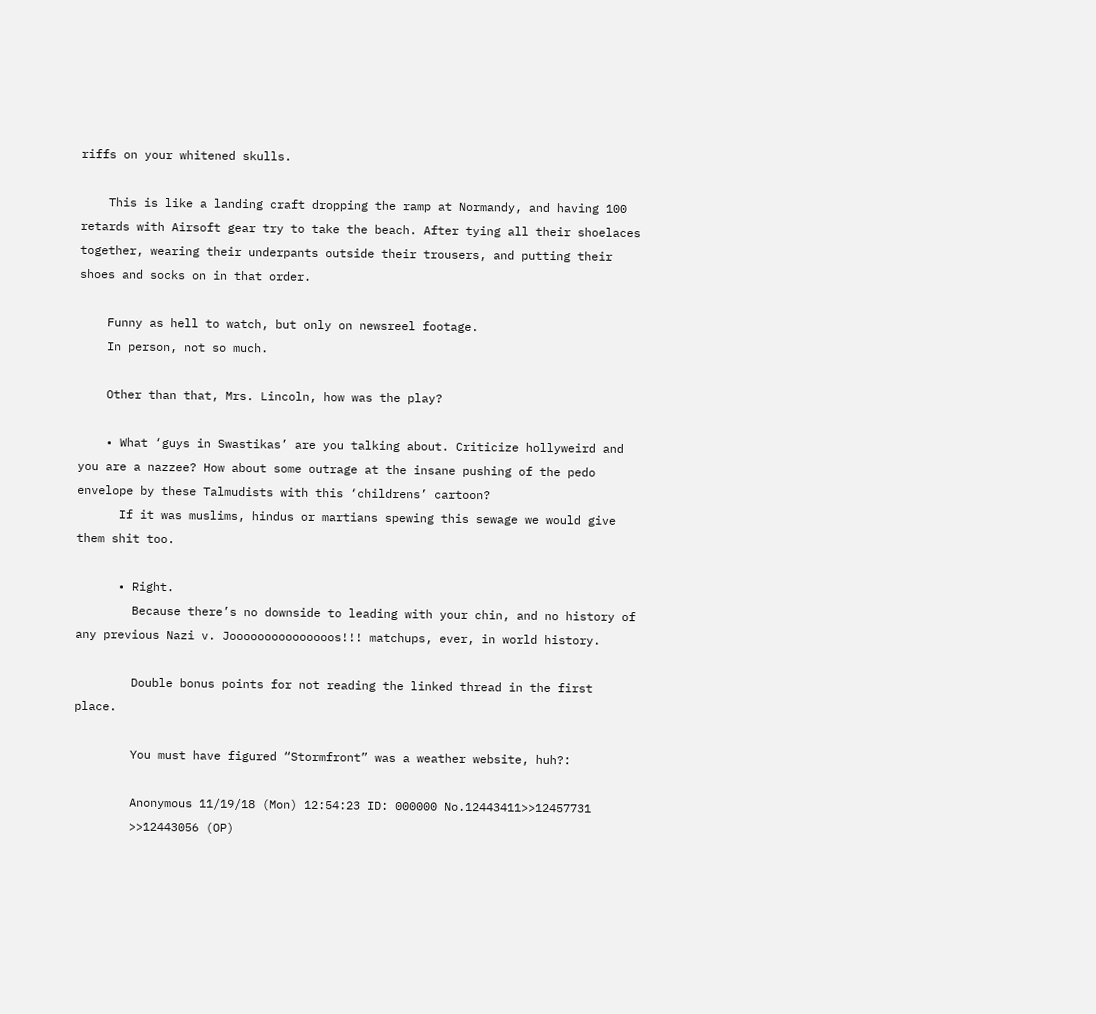riffs on your whitened skulls.

    This is like a landing craft dropping the ramp at Normandy, and having 100 retards with Airsoft gear try to take the beach. After tying all their shoelaces together, wearing their underpants outside their trousers, and putting their shoes and socks on in that order.

    Funny as hell to watch, but only on newsreel footage.
    In person, not so much.

    Other than that, Mrs. Lincoln, how was the play?

    • What ‘guys in Swastikas’ are you talking about. Criticize hollyweird and you are a nazzee? How about some outrage at the insane pushing of the pedo envelope by these Talmudists with this ‘childrens’ cartoon?
      If it was muslims, hindus or martians spewing this sewage we would give them shit too.

      • Right.
        Because there’s no downside to leading with your chin, and no history of any previous Nazi v. Jooooooooooooooos!!! matchups, ever, in world history.

        Double bonus points for not reading the linked thread in the first place.

        You must have figured “Stormfront” was a weather website, huh?:

        Anonymous 11/19/18 (Mon) 12:54:23 ID: 000000 No.12443411>>12457731
        >>12443056 (OP)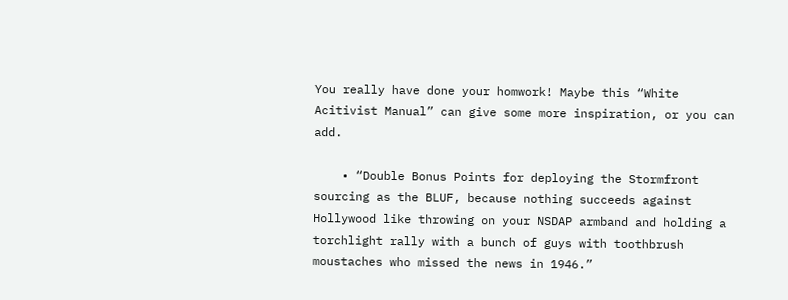You really have done your homwork! Maybe this “White Acitivist Manual” can give some more inspiration, or you can add.

    • “Double Bonus Points for deploying the Stormfront sourcing as the BLUF, because nothing succeeds against Hollywood like throwing on your NSDAP armband and holding a torchlight rally with a bunch of guys with toothbrush moustaches who missed the news in 1946.”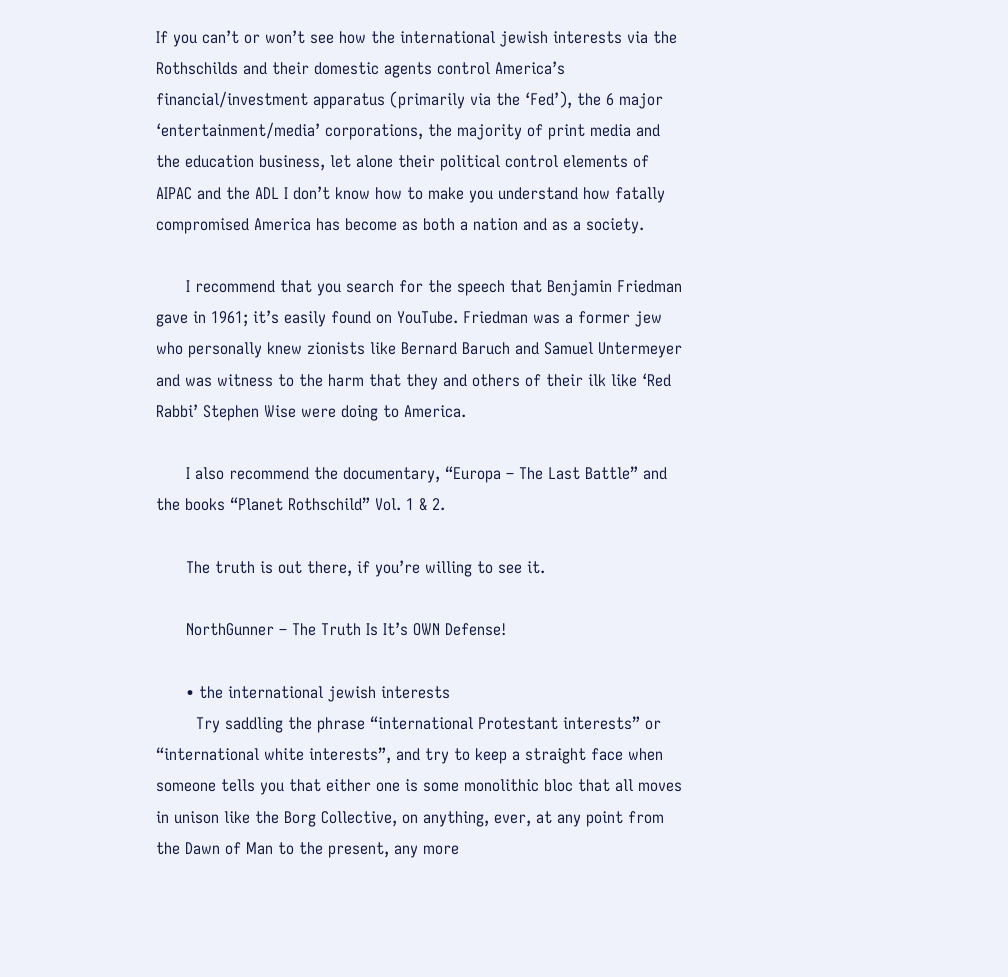If you can’t or won’t see how the international jewish interests via the Rothschilds and their domestic agents control America’s financial/investment apparatus (primarily via the ‘Fed’), the 6 major ‘entertainment/media’ corporations, the majority of print media and the education business, let alone their political control elements of AIPAC and the ADL I don’t know how to make you understand how fatally compromised America has become as both a nation and as a society.

      I recommend that you search for the speech that Benjamin Friedman gave in 1961; it’s easily found on YouTube. Friedman was a former jew who personally knew zionists like Bernard Baruch and Samuel Untermeyer and was witness to the harm that they and others of their ilk like ‘Red Rabbi’ Stephen Wise were doing to America.

      I also recommend the documentary, “Europa – The Last Battle” and the books “Planet Rothschild” Vol. 1 & 2.

      The truth is out there, if you’re willing to see it.

      NorthGunner – The Truth Is It’s OWN Defense!

      • the international jewish interests
        Try saddling the phrase “international Protestant interests” or “international white interests”, and try to keep a straight face when someone tells you that either one is some monolithic bloc that all moves in unison like the Borg Collective, on anything, ever, at any point from the Dawn of Man to the present, any more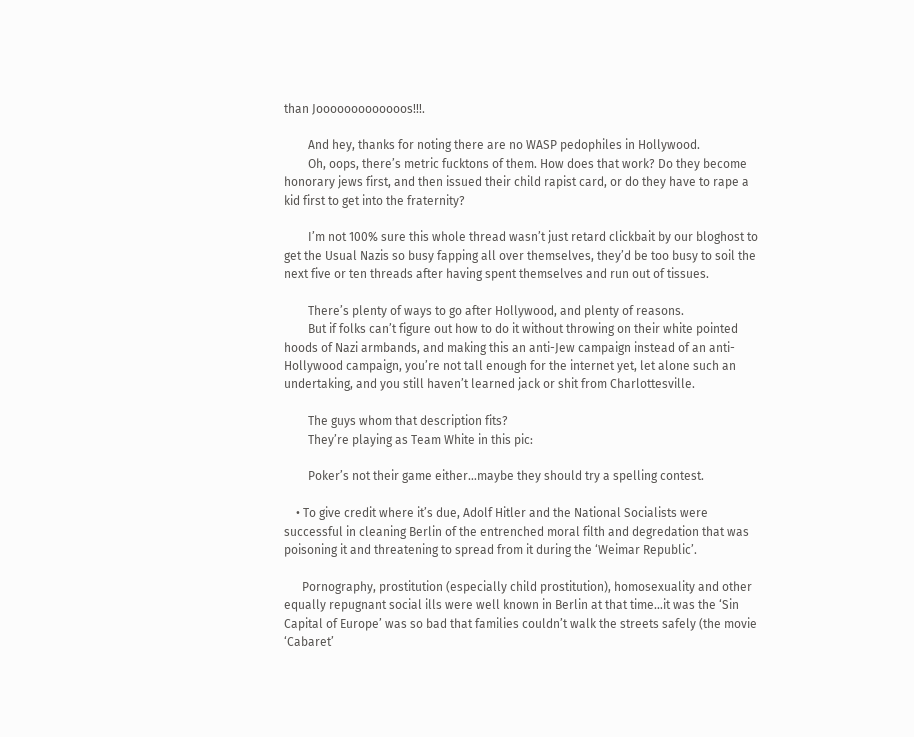than Jooooooooooooos!!!.

        And hey, thanks for noting there are no WASP pedophiles in Hollywood.
        Oh, oops, there’s metric fucktons of them. How does that work? Do they become honorary jews first, and then issued their child rapist card, or do they have to rape a kid first to get into the fraternity?

        I’m not 100% sure this whole thread wasn’t just retard clickbait by our bloghost to get the Usual Nazis so busy fapping all over themselves, they’d be too busy to soil the next five or ten threads after having spent themselves and run out of tissues.

        There’s plenty of ways to go after Hollywood, and plenty of reasons.
        But if folks can’t figure out how to do it without throwing on their white pointed hoods of Nazi armbands, and making this an anti-Jew campaign instead of an anti-Hollywood campaign, you’re not tall enough for the internet yet, let alone such an undertaking, and you still haven’t learned jack or shit from Charlottesville.

        The guys whom that description fits?
        They’re playing as Team White in this pic:

        Poker’s not their game either…maybe they should try a spelling contest.

    • To give credit where it’s due, Adolf Hitler and the National Socialists were successful in cleaning Berlin of the entrenched moral filth and degredation that was poisoning it and threatening to spread from it during the ‘Weimar Republic’.

      Pornography, prostitution (especially child prostitution), homosexuality and other equally repugnant social ills were well known in Berlin at that time…it was the ‘Sin Capital of Europe’ was so bad that families couldn’t walk the streets safely (the movie ‘Cabaret’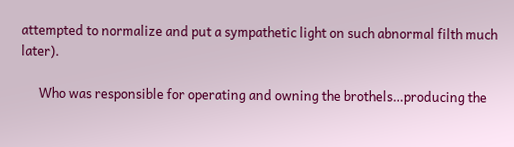attempted to normalize and put a sympathetic light on such abnormal filth much later).

      Who was responsible for operating and owning the brothels…producing the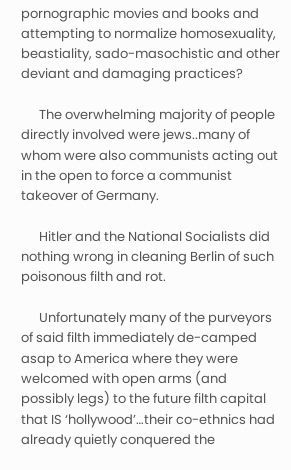pornographic movies and books and attempting to normalize homosexuality, beastiality, sado-masochistic and other deviant and damaging practices?

      The overwhelming majority of people directly involved were jews..many of whom were also communists acting out in the open to force a communist takeover of Germany.

      Hitler and the National Socialists did nothing wrong in cleaning Berlin of such poisonous filth and rot.

      Unfortunately many of the purveyors of said filth immediately de-camped asap to America where they were welcomed with open arms (and possibly legs) to the future filth capital that IS ‘hollywood’…their co-ethnics had already quietly conquered the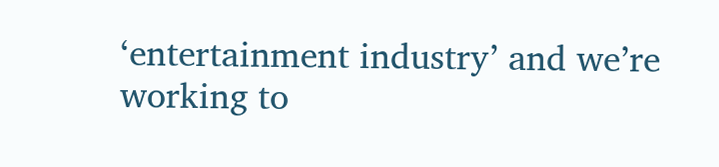‘entertainment industry’ and we’re working to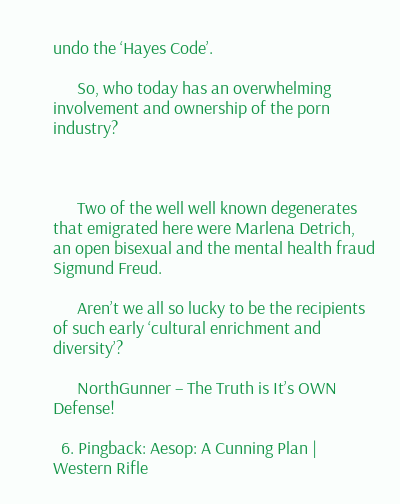undo the ‘Hayes Code’.

      So, who today has an overwhelming involvement and ownership of the porn industry?



      Two of the well well known degenerates that emigrated here were Marlena Detrich, an open bisexual and the mental health fraud Sigmund Freud.

      Aren’t we all so lucky to be the recipients of such early ‘cultural enrichment and diversity’?

      NorthGunner – The Truth is It’s OWN Defense!

  6. Pingback: Aesop: A Cunning Plan | Western Rifle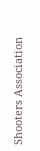Shooters Association